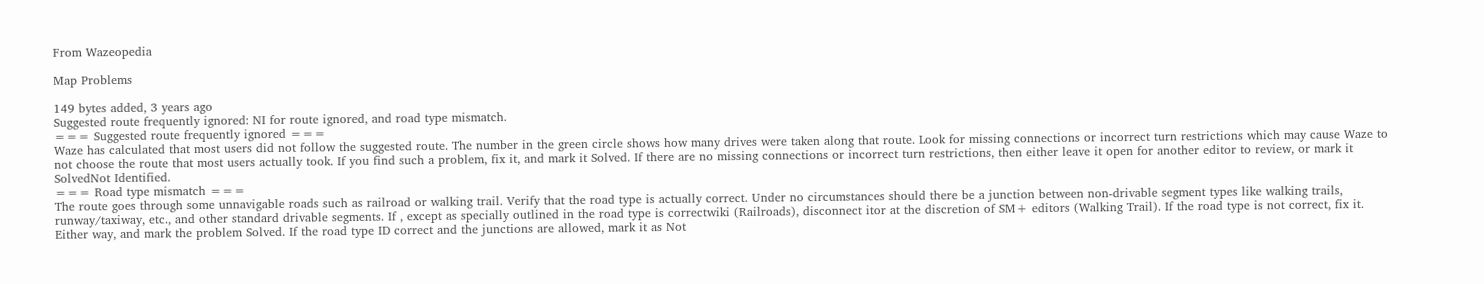From Wazeopedia

Map Problems

149 bytes added, 3 years ago
Suggested route frequently ignored: NI for route ignored, and road type mismatch.
=== Suggested route frequently ignored ===
Waze has calculated that most users did not follow the suggested route. The number in the green circle shows how many drives were taken along that route. Look for missing connections or incorrect turn restrictions which may cause Waze to not choose the route that most users actually took. If you find such a problem, fix it, and mark it Solved. If there are no missing connections or incorrect turn restrictions, then either leave it open for another editor to review, or mark it SolvedNot Identified.
=== Road type mismatch ===
The route goes through some unnavigable roads such as railroad or walking trail. Verify that the road type is actually correct. Under no circumstances should there be a junction between non-drivable segment types like walking trails, runway/taxiway, etc., and other standard drivable segments. If , except as specially outlined in the road type is correctwiki (Railroads), disconnect itor at the discretion of SM+ editors (Walking Trail). If the road type is not correct, fix it. Either way, and mark the problem Solved. If the road type ID correct and the junctions are allowed, mark it as Not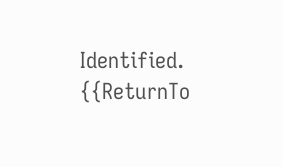Identified.
{{ReturnTo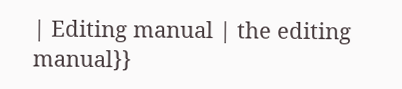| Editing manual | the editing manual}}